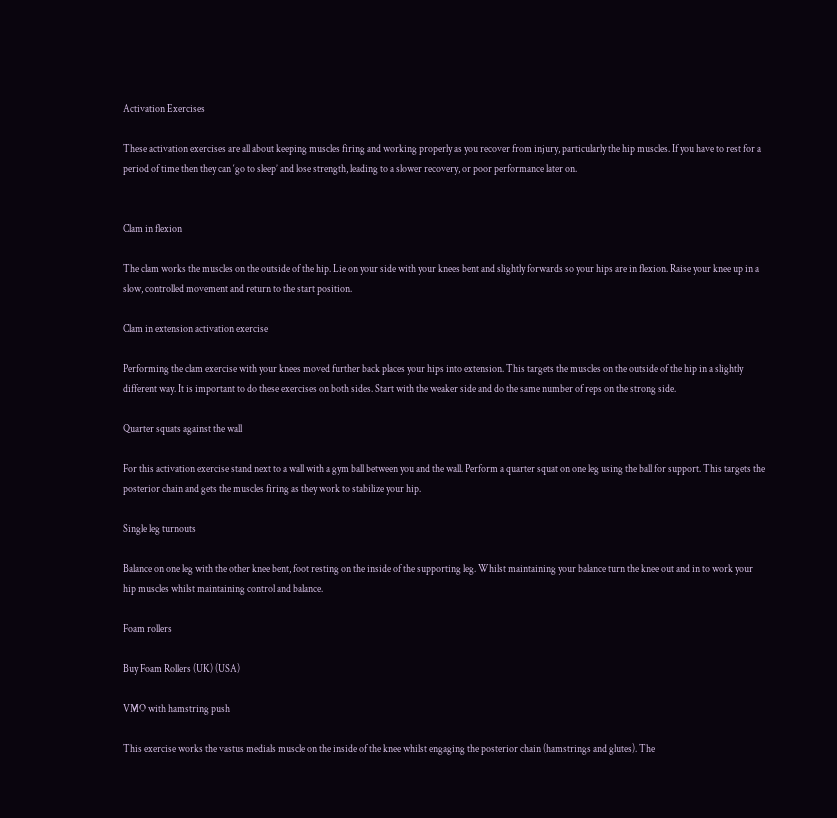Activation Exercises

These activation exercises are all about keeping muscles firing and working properly as you recover from injury, particularly the hip muscles. If you have to rest for a period of time then they can ‘go to sleep’ and lose strength, leading to a slower recovery, or poor performance later on.


Clam in flexion

The clam works the muscles on the outside of the hip. Lie on your side with your knees bent and slightly forwards so your hips are in flexion. Raise your knee up in a slow, controlled movement and return to the start position.

Clam in extension activation exercise

Performing the clam exercise with your knees moved further back places your hips into extension. This targets the muscles on the outside of the hip in a slightly different way. It is important to do these exercises on both sides. Start with the weaker side and do the same number of reps on the strong side.

Quarter squats against the wall

For this activation exercise stand next to a wall with a gym ball between you and the wall. Perform a quarter squat on one leg using the ball for support. This targets the posterior chain and gets the muscles firing as they work to stabilize your hip.

Single leg turnouts

Balance on one leg with the other knee bent, foot resting on the inside of the supporting leg. Whilst maintaining your balance turn the knee out and in to work your hip muscles whilst maintaining control and balance.

Foam rollers

Buy Foam Rollers (UK) (USA)

VMO with hamstring push

This exercise works the vastus medials muscle on the inside of the knee whilst engaging the posterior chain (hamstrings and glutes). The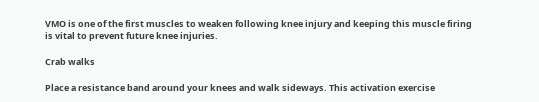VMO is one of the first muscles to weaken following knee injury and keeping this muscle firing is vital to prevent future knee injuries.

Crab walks

Place a resistance band around your knees and walk sideways. This activation exercise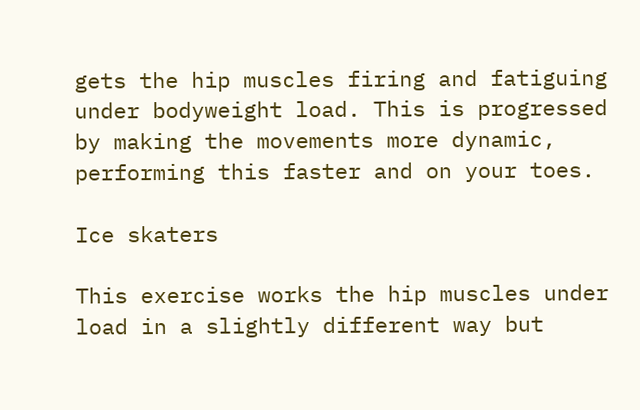gets the hip muscles firing and fatiguing under bodyweight load. This is progressed by making the movements more dynamic, performing this faster and on your toes.

Ice skaters

This exercise works the hip muscles under load in a slightly different way but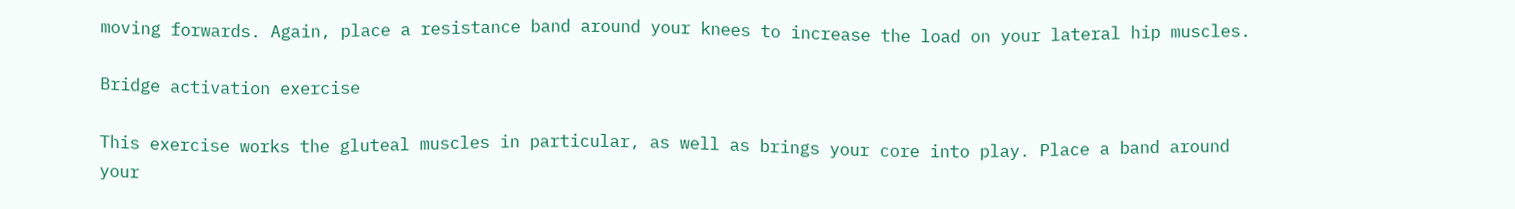moving forwards. Again, place a resistance band around your knees to increase the load on your lateral hip muscles.

Bridge activation exercise

This exercise works the gluteal muscles in particular, as well as brings your core into play. Place a band around your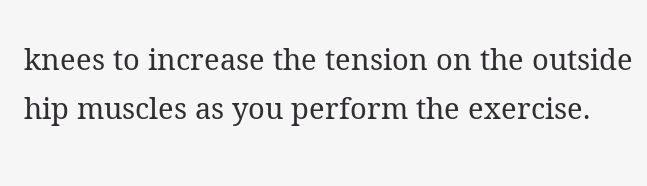knees to increase the tension on the outside hip muscles as you perform the exercise.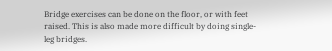Bridge exercises can be done on the floor, or with feet raised. This is also made more difficult by doing single-leg bridges.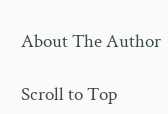About The Author

Scroll to Top